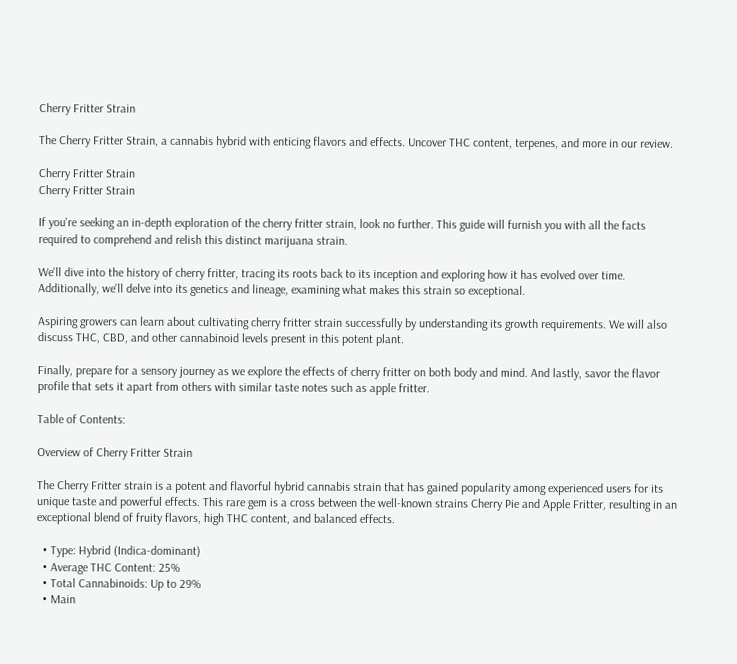Cherry Fritter Strain

The Cherry Fritter Strain, a cannabis hybrid with enticing flavors and effects. Uncover THC content, terpenes, and more in our review.

Cherry Fritter Strain
Cherry Fritter Strain

If you're seeking an in-depth exploration of the cherry fritter strain, look no further. This guide will furnish you with all the facts required to comprehend and relish this distinct marijuana strain.

We'll dive into the history of cherry fritter, tracing its roots back to its inception and exploring how it has evolved over time. Additionally, we'll delve into its genetics and lineage, examining what makes this strain so exceptional.

Aspiring growers can learn about cultivating cherry fritter strain successfully by understanding its growth requirements. We will also discuss THC, CBD, and other cannabinoid levels present in this potent plant.

Finally, prepare for a sensory journey as we explore the effects of cherry fritter on both body and mind. And lastly, savor the flavor profile that sets it apart from others with similar taste notes such as apple fritter.

Table of Contents:

Overview of Cherry Fritter Strain

The Cherry Fritter strain is a potent and flavorful hybrid cannabis strain that has gained popularity among experienced users for its unique taste and powerful effects. This rare gem is a cross between the well-known strains Cherry Pie and Apple Fritter, resulting in an exceptional blend of fruity flavors, high THC content, and balanced effects.

  • Type: Hybrid (Indica-dominant)
  • Average THC Content: 25%
  • Total Cannabinoids: Up to 29%
  • Main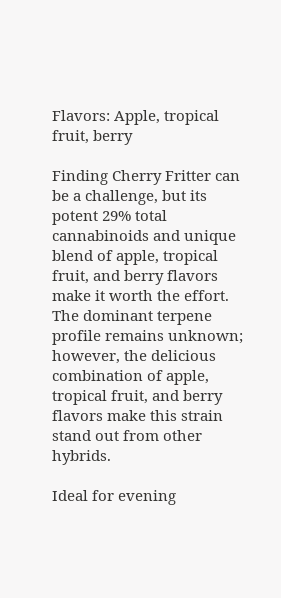Flavors: Apple, tropical fruit, berry

Finding Cherry Fritter can be a challenge, but its potent 29% total cannabinoids and unique blend of apple, tropical fruit, and berry flavors make it worth the effort. The dominant terpene profile remains unknown; however, the delicious combination of apple, tropical fruit, and berry flavors make this strain stand out from other hybrids.

Ideal for evening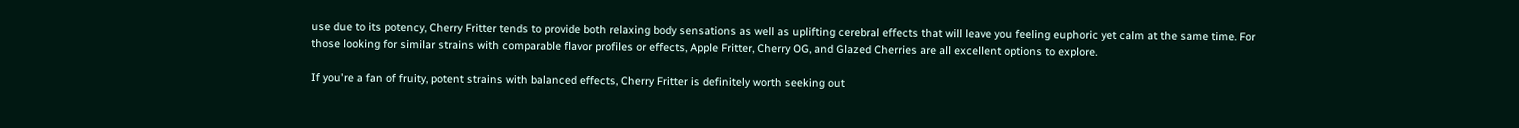use due to its potency, Cherry Fritter tends to provide both relaxing body sensations as well as uplifting cerebral effects that will leave you feeling euphoric yet calm at the same time. For those looking for similar strains with comparable flavor profiles or effects, Apple Fritter, Cherry OG, and Glazed Cherries are all excellent options to explore.

If you're a fan of fruity, potent strains with balanced effects, Cherry Fritter is definitely worth seeking out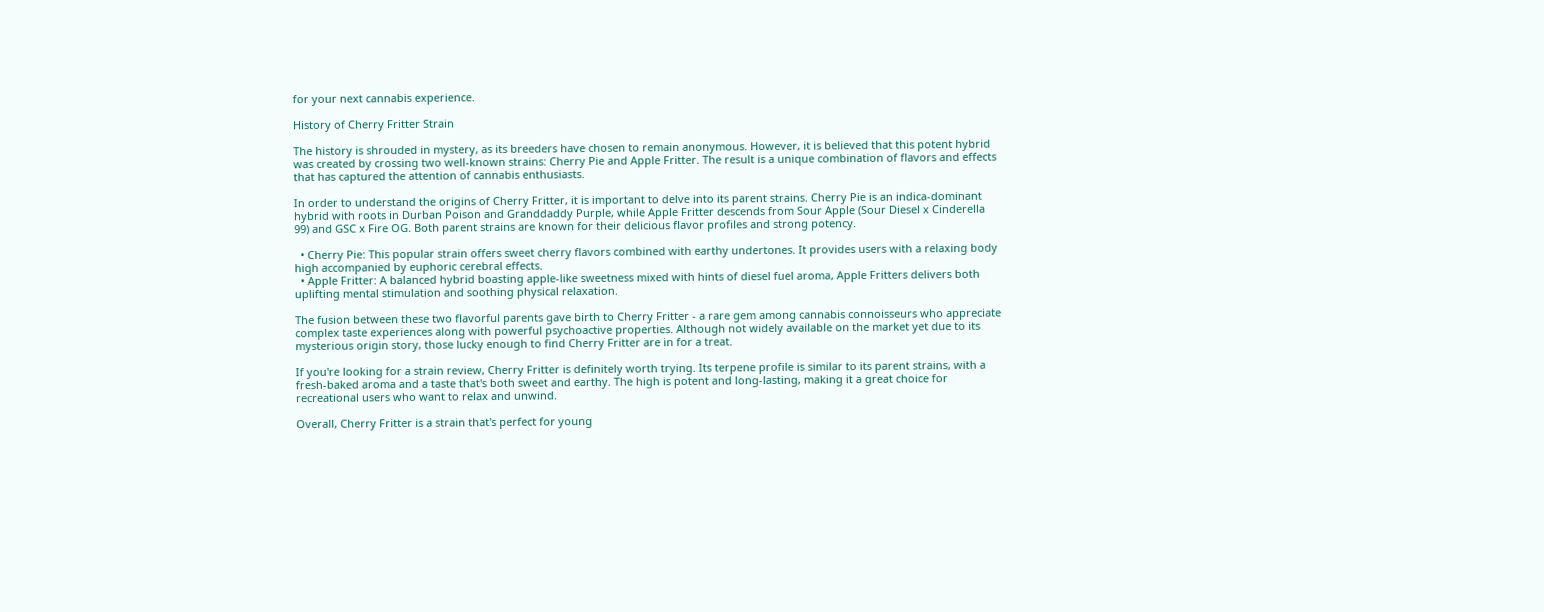for your next cannabis experience.

History of Cherry Fritter Strain

The history is shrouded in mystery, as its breeders have chosen to remain anonymous. However, it is believed that this potent hybrid was created by crossing two well-known strains: Cherry Pie and Apple Fritter. The result is a unique combination of flavors and effects that has captured the attention of cannabis enthusiasts.

In order to understand the origins of Cherry Fritter, it is important to delve into its parent strains. Cherry Pie is an indica-dominant hybrid with roots in Durban Poison and Granddaddy Purple, while Apple Fritter descends from Sour Apple (Sour Diesel x Cinderella 99) and GSC x Fire OG. Both parent strains are known for their delicious flavor profiles and strong potency.

  • Cherry Pie: This popular strain offers sweet cherry flavors combined with earthy undertones. It provides users with a relaxing body high accompanied by euphoric cerebral effects.
  • Apple Fritter: A balanced hybrid boasting apple-like sweetness mixed with hints of diesel fuel aroma, Apple Fritters delivers both uplifting mental stimulation and soothing physical relaxation.

The fusion between these two flavorful parents gave birth to Cherry Fritter - a rare gem among cannabis connoisseurs who appreciate complex taste experiences along with powerful psychoactive properties. Although not widely available on the market yet due to its mysterious origin story, those lucky enough to find Cherry Fritter are in for a treat.

If you're looking for a strain review, Cherry Fritter is definitely worth trying. Its terpene profile is similar to its parent strains, with a fresh-baked aroma and a taste that's both sweet and earthy. The high is potent and long-lasting, making it a great choice for recreational users who want to relax and unwind.

Overall, Cherry Fritter is a strain that's perfect for young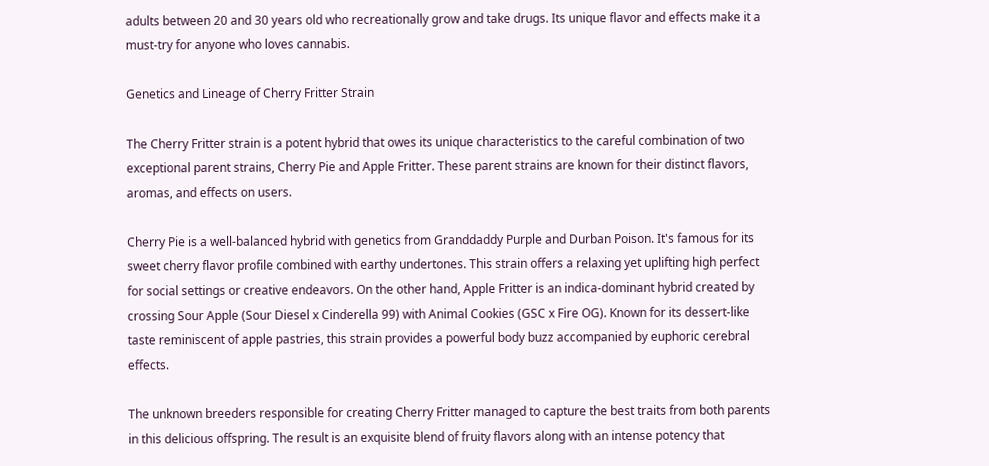adults between 20 and 30 years old who recreationally grow and take drugs. Its unique flavor and effects make it a must-try for anyone who loves cannabis.

Genetics and Lineage of Cherry Fritter Strain

The Cherry Fritter strain is a potent hybrid that owes its unique characteristics to the careful combination of two exceptional parent strains, Cherry Pie and Apple Fritter. These parent strains are known for their distinct flavors, aromas, and effects on users.

Cherry Pie is a well-balanced hybrid with genetics from Granddaddy Purple and Durban Poison. It's famous for its sweet cherry flavor profile combined with earthy undertones. This strain offers a relaxing yet uplifting high perfect for social settings or creative endeavors. On the other hand, Apple Fritter is an indica-dominant hybrid created by crossing Sour Apple (Sour Diesel x Cinderella 99) with Animal Cookies (GSC x Fire OG). Known for its dessert-like taste reminiscent of apple pastries, this strain provides a powerful body buzz accompanied by euphoric cerebral effects.

The unknown breeders responsible for creating Cherry Fritter managed to capture the best traits from both parents in this delicious offspring. The result is an exquisite blend of fruity flavors along with an intense potency that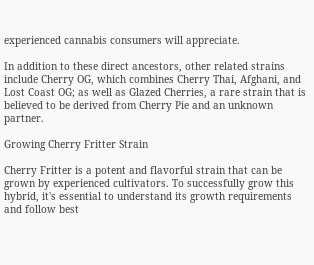experienced cannabis consumers will appreciate.

In addition to these direct ancestors, other related strains include Cherry OG, which combines Cherry Thai, Afghani, and Lost Coast OG; as well as Glazed Cherries, a rare strain that is believed to be derived from Cherry Pie and an unknown partner.

Growing Cherry Fritter Strain

Cherry Fritter is a potent and flavorful strain that can be grown by experienced cultivators. To successfully grow this hybrid, it's essential to understand its growth requirements and follow best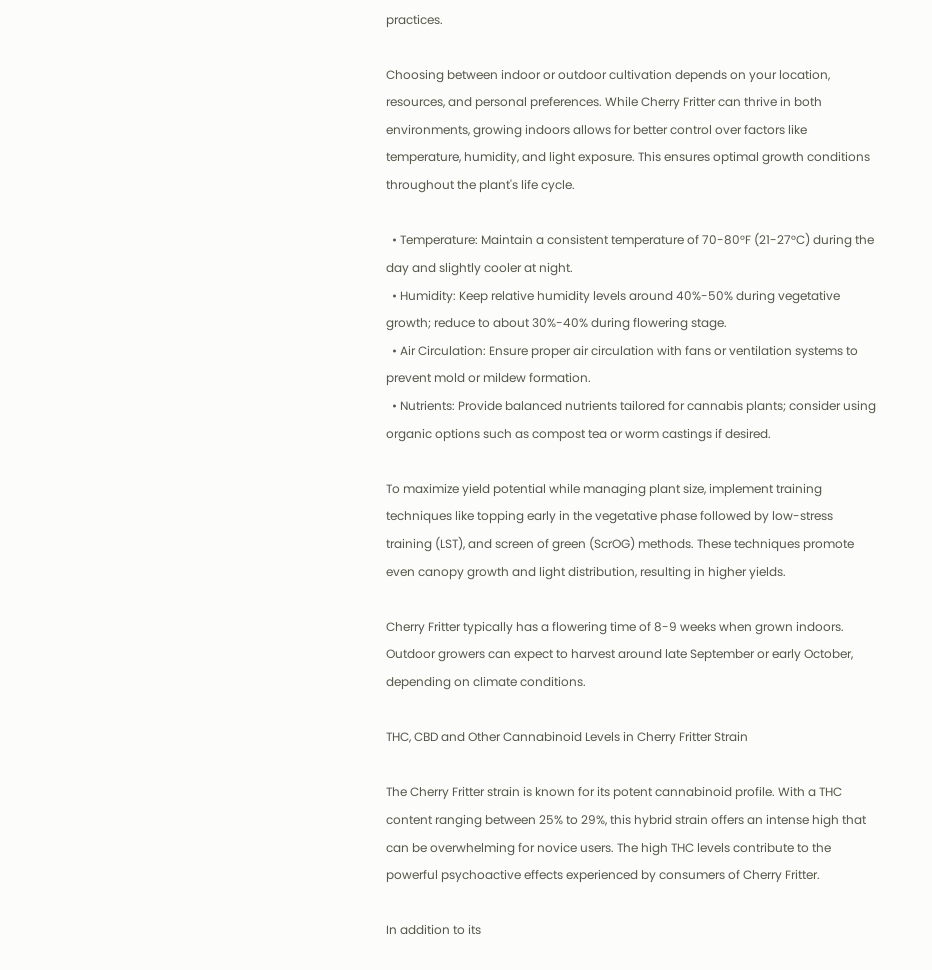practices.

Choosing between indoor or outdoor cultivation depends on your location, resources, and personal preferences. While Cherry Fritter can thrive in both environments, growing indoors allows for better control over factors like temperature, humidity, and light exposure. This ensures optimal growth conditions throughout the plant's life cycle.

  • Temperature: Maintain a consistent temperature of 70-80°F (21-27°C) during the day and slightly cooler at night.
  • Humidity: Keep relative humidity levels around 40%-50% during vegetative growth; reduce to about 30%-40% during flowering stage.
  • Air Circulation: Ensure proper air circulation with fans or ventilation systems to prevent mold or mildew formation.
  • Nutrients: Provide balanced nutrients tailored for cannabis plants; consider using organic options such as compost tea or worm castings if desired.

To maximize yield potential while managing plant size, implement training techniques like topping early in the vegetative phase followed by low-stress training (LST), and screen of green (ScrOG) methods. These techniques promote even canopy growth and light distribution, resulting in higher yields.

Cherry Fritter typically has a flowering time of 8-9 weeks when grown indoors. Outdoor growers can expect to harvest around late September or early October, depending on climate conditions.

THC, CBD and Other Cannabinoid Levels in Cherry Fritter Strain

The Cherry Fritter strain is known for its potent cannabinoid profile. With a THC content ranging between 25% to 29%, this hybrid strain offers an intense high that can be overwhelming for novice users. The high THC levels contribute to the powerful psychoactive effects experienced by consumers of Cherry Fritter.

In addition to its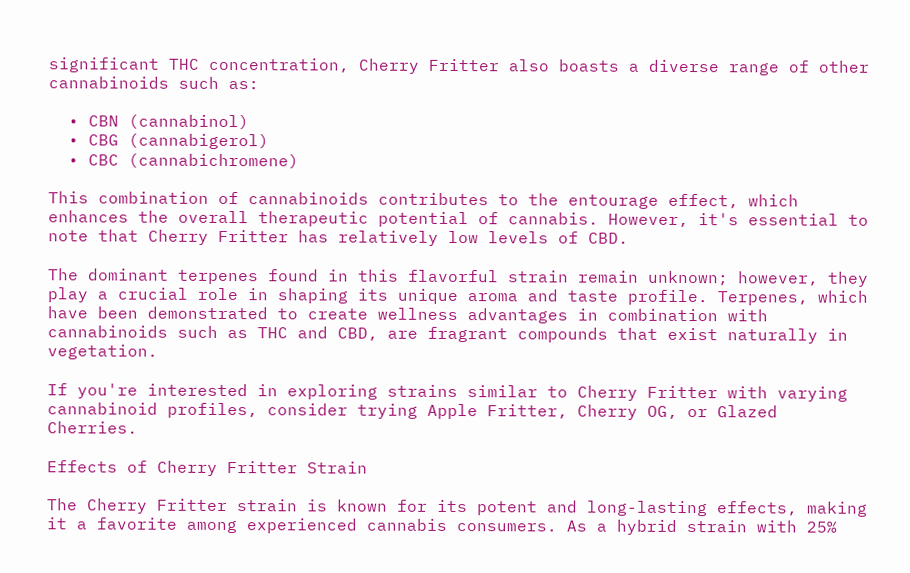significant THC concentration, Cherry Fritter also boasts a diverse range of other cannabinoids such as:

  • CBN (cannabinol)
  • CBG (cannabigerol)
  • CBC (cannabichromene)

This combination of cannabinoids contributes to the entourage effect, which enhances the overall therapeutic potential of cannabis. However, it's essential to note that Cherry Fritter has relatively low levels of CBD.

The dominant terpenes found in this flavorful strain remain unknown; however, they play a crucial role in shaping its unique aroma and taste profile. Terpenes, which have been demonstrated to create wellness advantages in combination with cannabinoids such as THC and CBD, are fragrant compounds that exist naturally in vegetation.

If you're interested in exploring strains similar to Cherry Fritter with varying cannabinoid profiles, consider trying Apple Fritter, Cherry OG, or Glazed Cherries.

Effects of Cherry Fritter Strain

The Cherry Fritter strain is known for its potent and long-lasting effects, making it a favorite among experienced cannabis consumers. As a hybrid strain with 25%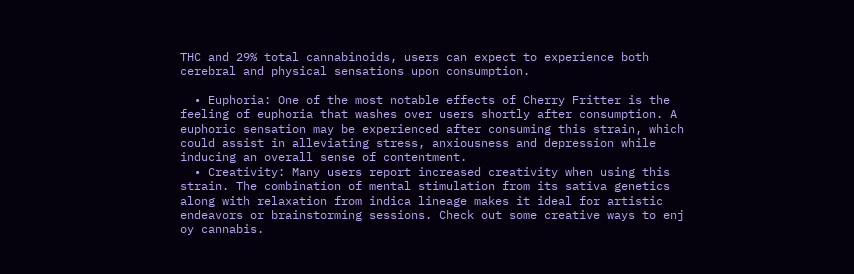THC and 29% total cannabinoids, users can expect to experience both cerebral and physical sensations upon consumption.

  • Euphoria: One of the most notable effects of Cherry Fritter is the feeling of euphoria that washes over users shortly after consumption. A euphoric sensation may be experienced after consuming this strain, which could assist in alleviating stress, anxiousness and depression while inducing an overall sense of contentment.
  • Creativity: Many users report increased creativity when using this strain. The combination of mental stimulation from its sativa genetics along with relaxation from indica lineage makes it ideal for artistic endeavors or brainstorming sessions. Check out some creative ways to enj oy cannabis.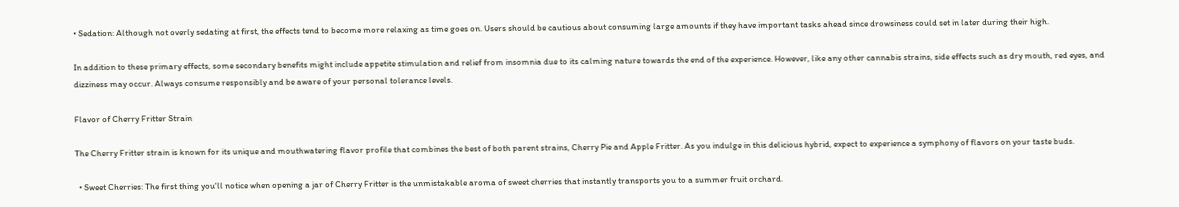• Sedation: Although not overly sedating at first, the effects tend to become more relaxing as time goes on. Users should be cautious about consuming large amounts if they have important tasks ahead since drowsiness could set in later during their high.

In addition to these primary effects, some secondary benefits might include appetite stimulation and relief from insomnia due to its calming nature towards the end of the experience. However, like any other cannabis strains, side effects such as dry mouth, red eyes, and dizziness may occur. Always consume responsibly and be aware of your personal tolerance levels.

Flavor of Cherry Fritter Strain

The Cherry Fritter strain is known for its unique and mouthwatering flavor profile that combines the best of both parent strains, Cherry Pie and Apple Fritter. As you indulge in this delicious hybrid, expect to experience a symphony of flavors on your taste buds.

  • Sweet Cherries: The first thing you'll notice when opening a jar of Cherry Fritter is the unmistakable aroma of sweet cherries that instantly transports you to a summer fruit orchard.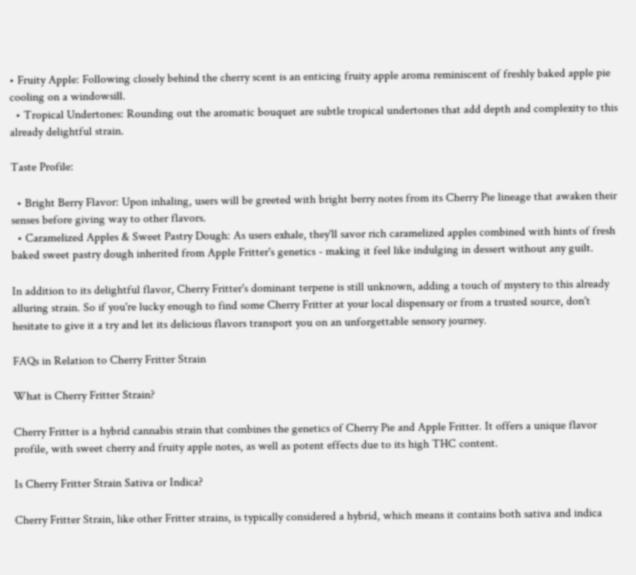• Fruity Apple: Following closely behind the cherry scent is an enticing fruity apple aroma reminiscent of freshly baked apple pie cooling on a windowsill.
  • Tropical Undertones: Rounding out the aromatic bouquet are subtle tropical undertones that add depth and complexity to this already delightful strain.

Taste Profile:

  • Bright Berry Flavor: Upon inhaling, users will be greeted with bright berry notes from its Cherry Pie lineage that awaken their senses before giving way to other flavors.
  • Caramelized Apples & Sweet Pastry Dough: As users exhale, they'll savor rich caramelized apples combined with hints of fresh baked sweet pastry dough inherited from Apple Fritter's genetics - making it feel like indulging in dessert without any guilt.

In addition to its delightful flavor, Cherry Fritter's dominant terpene is still unknown, adding a touch of mystery to this already alluring strain. So if you're lucky enough to find some Cherry Fritter at your local dispensary or from a trusted source, don't hesitate to give it a try and let its delicious flavors transport you on an unforgettable sensory journey.

FAQs in Relation to Cherry Fritter Strain

What is Cherry Fritter Strain?

Cherry Fritter is a hybrid cannabis strain that combines the genetics of Cherry Pie and Apple Fritter. It offers a unique flavor profile, with sweet cherry and fruity apple notes, as well as potent effects due to its high THC content.

Is Cherry Fritter Strain Sativa or Indica?

Cherry Fritter Strain, like other Fritter strains, is typically considered a hybrid, which means it contains both sativa and indica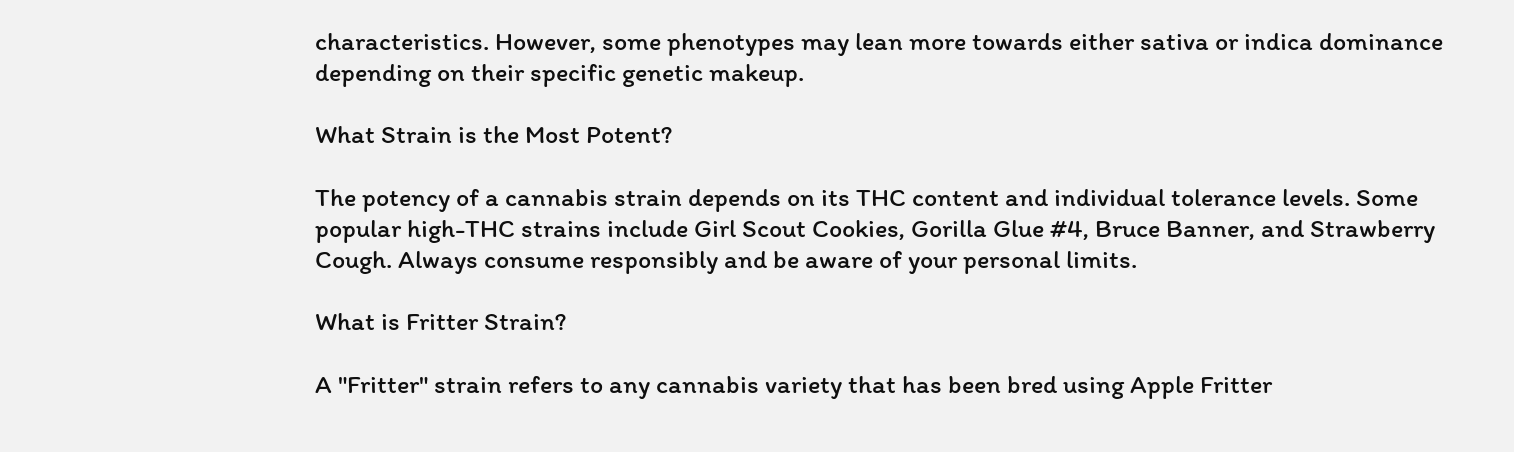characteristics. However, some phenotypes may lean more towards either sativa or indica dominance depending on their specific genetic makeup.

What Strain is the Most Potent?

The potency of a cannabis strain depends on its THC content and individual tolerance levels. Some popular high-THC strains include Girl Scout Cookies, Gorilla Glue #4, Bruce Banner, and Strawberry Cough. Always consume responsibly and be aware of your personal limits.

What is Fritter Strain?

A "Fritter" strain refers to any cannabis variety that has been bred using Apple Fritter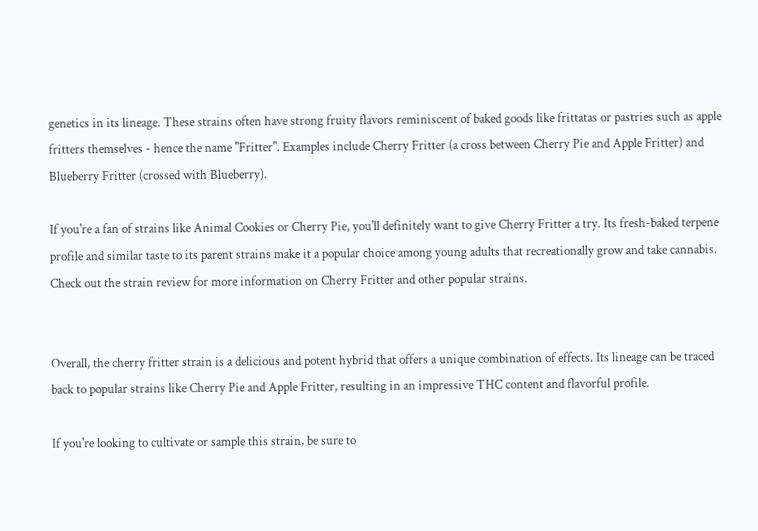genetics in its lineage. These strains often have strong fruity flavors reminiscent of baked goods like frittatas or pastries such as apple fritters themselves - hence the name "Fritter". Examples include Cherry Fritter (a cross between Cherry Pie and Apple Fritter) and Blueberry Fritter (crossed with Blueberry).

If you're a fan of strains like Animal Cookies or Cherry Pie, you'll definitely want to give Cherry Fritter a try. Its fresh-baked terpene profile and similar taste to its parent strains make it a popular choice among young adults that recreationally grow and take cannabis. Check out the strain review for more information on Cherry Fritter and other popular strains.


Overall, the cherry fritter strain is a delicious and potent hybrid that offers a unique combination of effects. Its lineage can be traced back to popular strains like Cherry Pie and Apple Fritter, resulting in an impressive THC content and flavorful profile.

If you're looking to cultivate or sample this strain, be sure to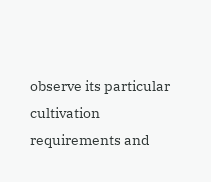observe its particular cultivation requirements and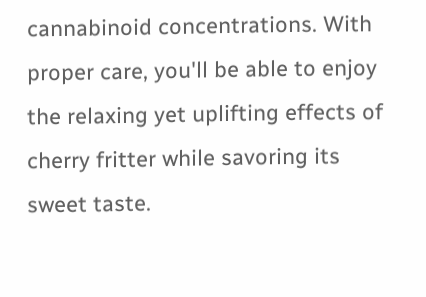cannabinoid concentrations. With proper care, you'll be able to enjoy the relaxing yet uplifting effects of cherry fritter while savoring its sweet taste.